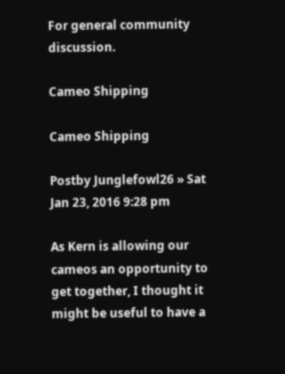For general community discussion.

Cameo Shipping

Cameo Shipping

Postby Junglefowl26 » Sat Jan 23, 2016 9:28 pm

As Kern is allowing our cameos an opportunity to get together, I thought it might be useful to have a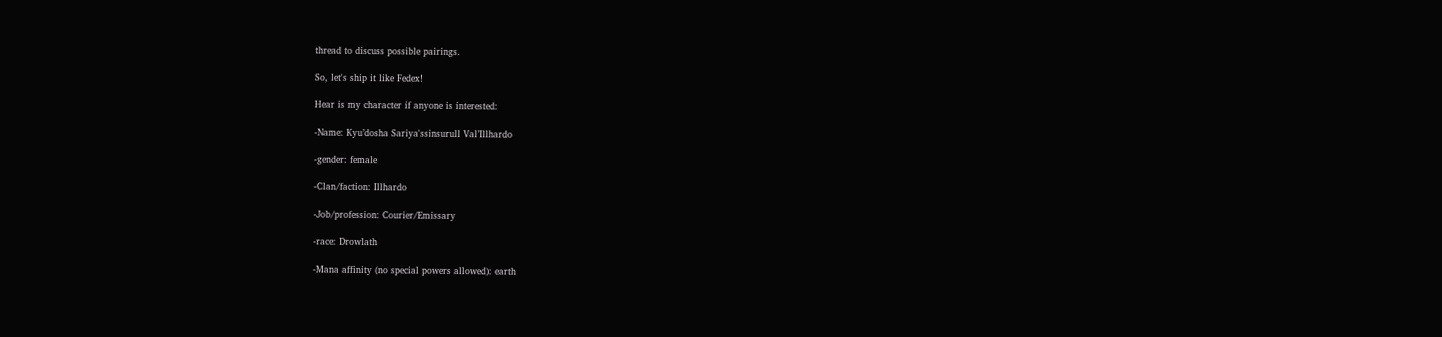thread to discuss possible pairings.

So, let's ship it like Fedex!

Hear is my character if anyone is interested:

-Name: Kyu’dosha Sariya'ssinsurull Val’Illhardo

-gender: female

-Clan/faction: Illhardo

-Job/profession: Courier/Emissary

-race: Drowlath

-Mana affinity (no special powers allowed): earth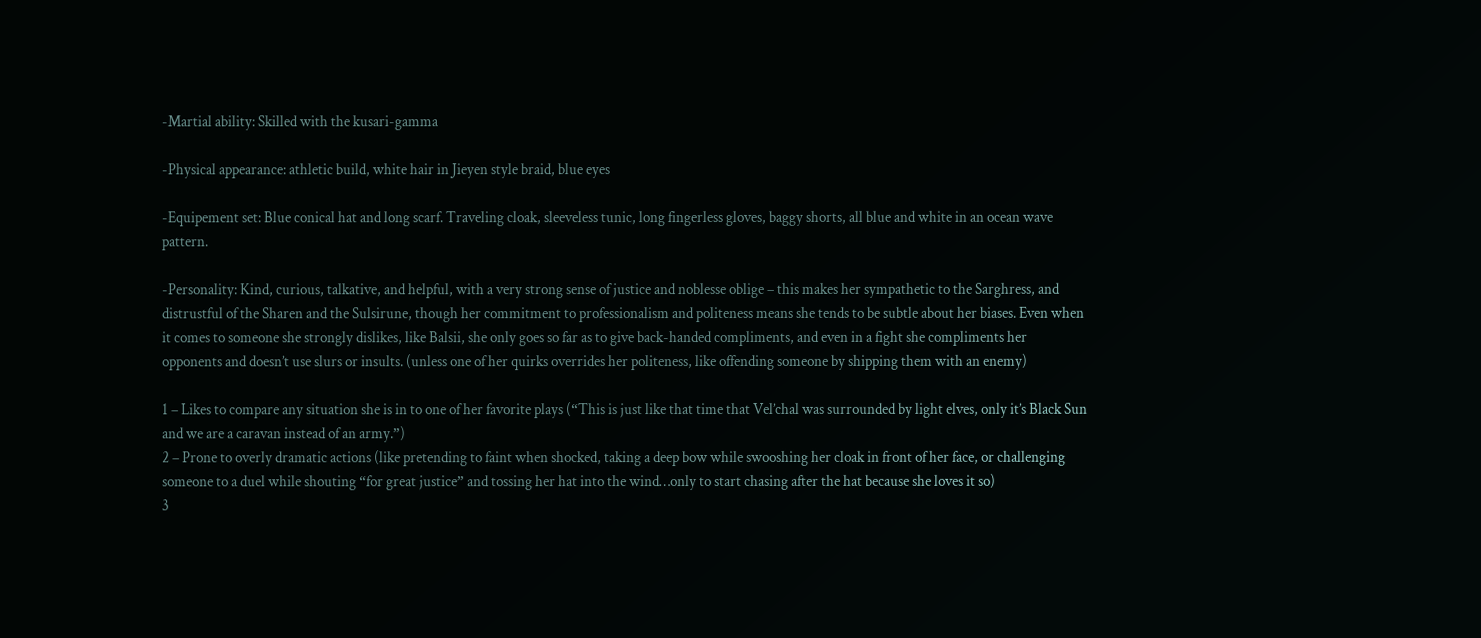-Martial ability: Skilled with the kusari-gamma

-Physical appearance: athletic build, white hair in Jieyen style braid, blue eyes

-Equipement set: Blue conical hat and long scarf. Traveling cloak, sleeveless tunic, long fingerless gloves, baggy shorts, all blue and white in an ocean wave pattern.

-Personality: Kind, curious, talkative, and helpful, with a very strong sense of justice and noblesse oblige – this makes her sympathetic to the Sarghress, and distrustful of the Sharen and the Sulsirune, though her commitment to professionalism and politeness means she tends to be subtle about her biases. Even when it comes to someone she strongly dislikes, like Balsii, she only goes so far as to give back-handed compliments, and even in a fight she compliments her opponents and doesn’t use slurs or insults. (unless one of her quirks overrides her politeness, like offending someone by shipping them with an enemy)

1 – Likes to compare any situation she is in to one of her favorite plays (“This is just like that time that Vel’chal was surrounded by light elves, only it’s Black Sun and we are a caravan instead of an army.”)
2 – Prone to overly dramatic actions (like pretending to faint when shocked, taking a deep bow while swooshing her cloak in front of her face, or challenging someone to a duel while shouting “for great justice” and tossing her hat into the wind…only to start chasing after the hat because she loves it so)
3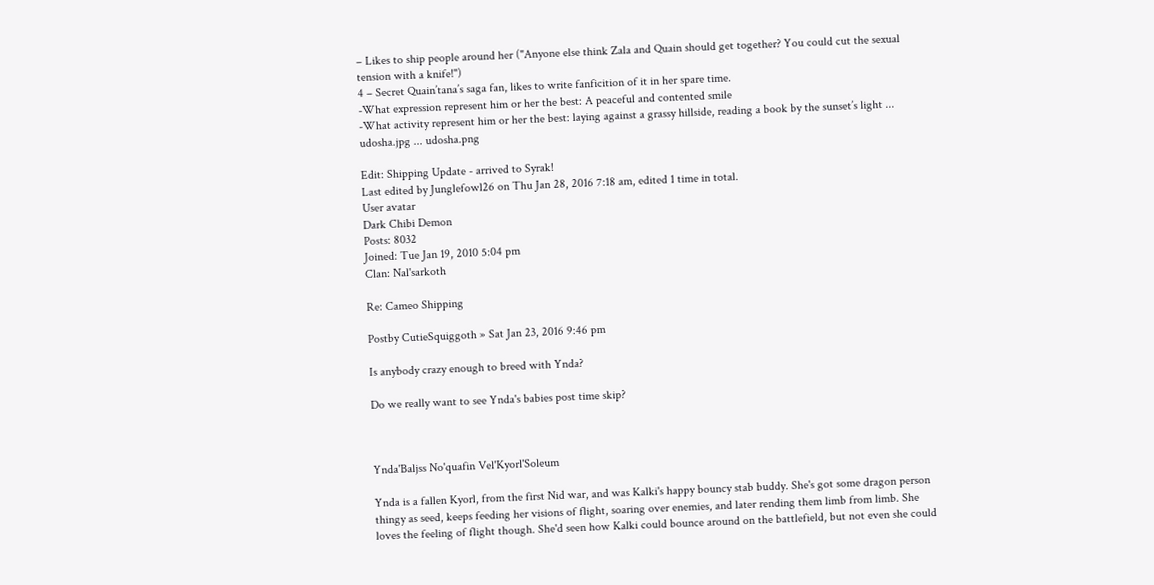– Likes to ship people around her ("Anyone else think Zala and Quain should get together? You could cut the sexual tension with a knife!")
4 – Secret Quain’tana’s saga fan, likes to write fanficition of it in her spare time.
-What expression represent him or her the best: A peaceful and contented smile
-What activity represent him or her the best: laying against a grassy hillside, reading a book by the sunset’s light ... udosha.jpg ... udosha.png

Edit: Shipping Update - arrived to Syrak!
Last edited by Junglefowl26 on Thu Jan 28, 2016 7:18 am, edited 1 time in total.
User avatar
Dark Chibi Demon
Posts: 8032
Joined: Tue Jan 19, 2010 5:04 pm
Clan: Nal'sarkoth

Re: Cameo Shipping

Postby CutieSquiggoth » Sat Jan 23, 2016 9:46 pm

Is anybody crazy enough to breed with Ynda?

Do we really want to see Ynda's babies post time skip?



Ynda'Baljss No'quafin Vel'Kyorl'Soleum

Ynda is a fallen Kyorl, from the first Nid war, and was Kalki's happy bouncy stab buddy. She's got some dragon person thingy as seed, keeps feeding her visions of flight, soaring over enemies, and later rending them limb from limb. She loves the feeling of flight though. She'd seen how Kalki could bounce around on the battlefield, but not even she could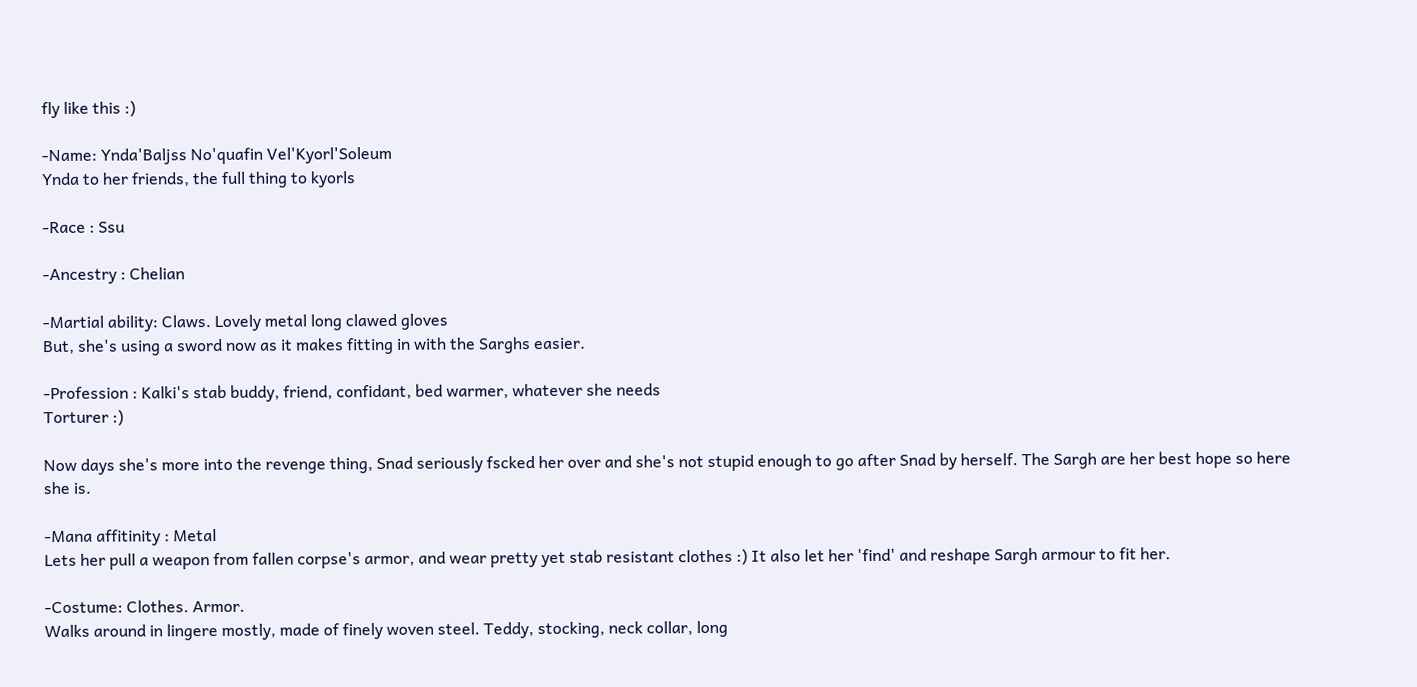fly like this :)

-Name: Ynda'Baljss No'quafin Vel'Kyorl'Soleum
Ynda to her friends, the full thing to kyorls

-Race : Ssu

-Ancestry : Chelian

-Martial ability: Claws. Lovely metal long clawed gloves
But, she's using a sword now as it makes fitting in with the Sarghs easier.

-Profession : Kalki's stab buddy, friend, confidant, bed warmer, whatever she needs
Torturer :)

Now days she's more into the revenge thing, Snad seriously fscked her over and she's not stupid enough to go after Snad by herself. The Sargh are her best hope so here she is.

-Mana affitinity : Metal
Lets her pull a weapon from fallen corpse's armor, and wear pretty yet stab resistant clothes :) It also let her 'find' and reshape Sargh armour to fit her.

-Costume: Clothes. Armor.
Walks around in lingere mostly, made of finely woven steel. Teddy, stocking, neck collar, long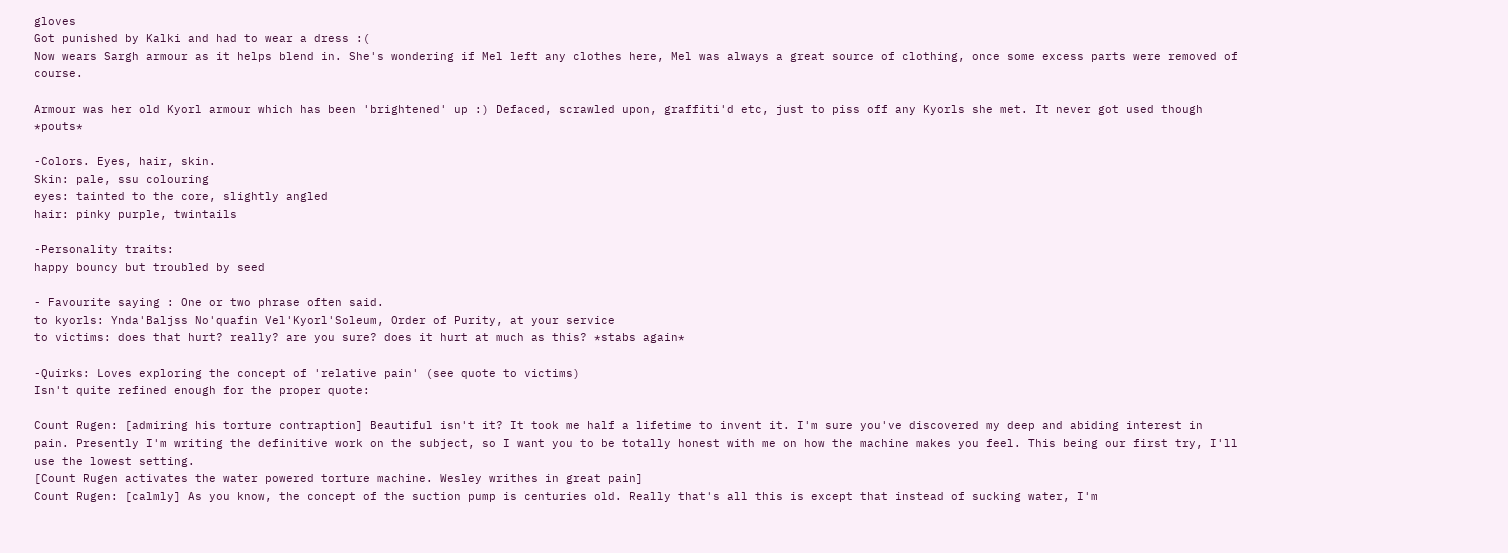gloves
Got punished by Kalki and had to wear a dress :(
Now wears Sargh armour as it helps blend in. She's wondering if Mel left any clothes here, Mel was always a great source of clothing, once some excess parts were removed of course.

Armour was her old Kyorl armour which has been 'brightened' up :) Defaced, scrawled upon, graffiti'd etc, just to piss off any Kyorls she met. It never got used though *pouts*

-Colors. Eyes, hair, skin.
Skin: pale, ssu colouring
eyes: tainted to the core, slightly angled
hair: pinky purple, twintails

-Personality traits:
happy bouncy but troubled by seed

- Favourite saying : One or two phrase often said.
to kyorls: Ynda'Baljss No'quafin Vel'Kyorl'Soleum, Order of Purity, at your service
to victims: does that hurt? really? are you sure? does it hurt at much as this? *stabs again*

-Quirks: Loves exploring the concept of 'relative pain' (see quote to victims)
Isn't quite refined enough for the proper quote:

Count Rugen: [admiring his torture contraption] Beautiful isn't it? It took me half a lifetime to invent it. I'm sure you've discovered my deep and abiding interest in pain. Presently I'm writing the definitive work on the subject, so I want you to be totally honest with me on how the machine makes you feel. This being our first try, I'll use the lowest setting.
[Count Rugen activates the water powered torture machine. Wesley writhes in great pain]
Count Rugen: [calmly] As you know, the concept of the suction pump is centuries old. Really that's all this is except that instead of sucking water, I'm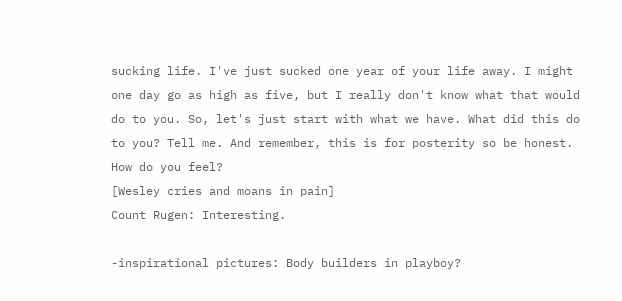sucking life. I've just sucked one year of your life away. I might one day go as high as five, but I really don't know what that would do to you. So, let's just start with what we have. What did this do to you? Tell me. And remember, this is for posterity so be honest. How do you feel?
[Wesley cries and moans in pain]
Count Rugen: Interesting.

-inspirational pictures: Body builders in playboy?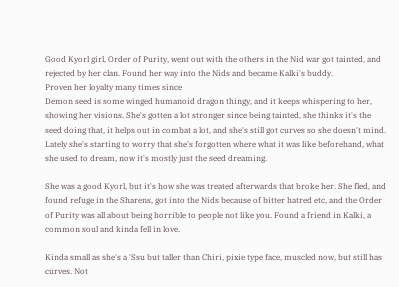Good Kyorl girl, Order of Purity, went out with the others in the Nid war got tainted, and rejected by her clan. Found her way into the Nids and became Kalki's buddy.
Proven her loyalty many times since
Demon seed is some winged humanoid dragon thingy, and it keeps whispering to her, showing her visions. She's gotten a lot stronger since being tainted, she thinks it's the seed doing that, it helps out in combat a lot, and she's still got curves so she doesn't mind. Lately she's starting to worry that she's forgotten where what it was like beforehand, what she used to dream, now it's mostly just the seed dreaming.

She was a good Kyorl, but it's how she was treated afterwards that broke her. She fled, and found refuge in the Sharens, got into the Nids because of bitter hatred etc, and the Order of Purity was all about being horrible to people not like you. Found a friend in Kalki, a common soul and kinda fell in love.

Kinda small as she's a 'Ssu but taller than Chiri, pixie type face, muscled now, but still has curves. Not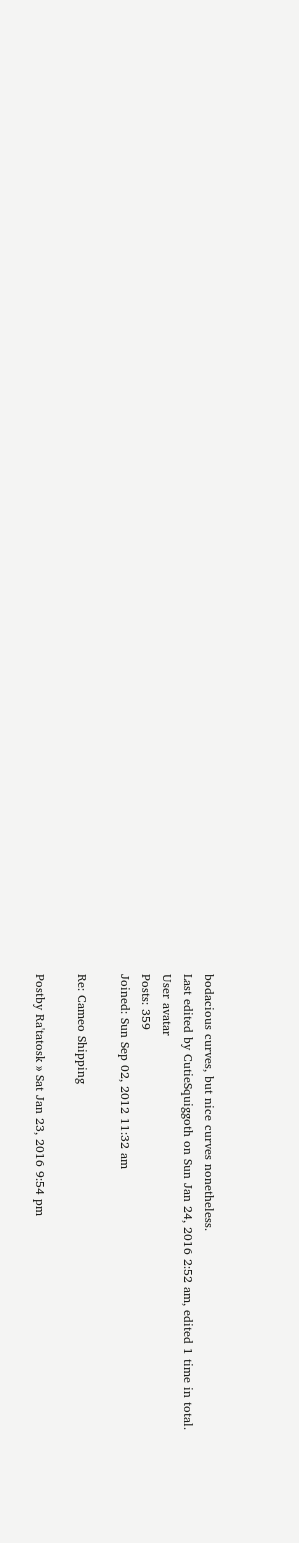bodacious curves, but nice curves nonetheless.
Last edited by CutieSquiggoth on Sun Jan 24, 2016 2:52 am, edited 1 time in total.
User avatar
Posts: 359
Joined: Sun Sep 02, 2012 11:32 am

Re: Cameo Shipping

Postby Ra'tatosk » Sat Jan 23, 2016 9:54 pm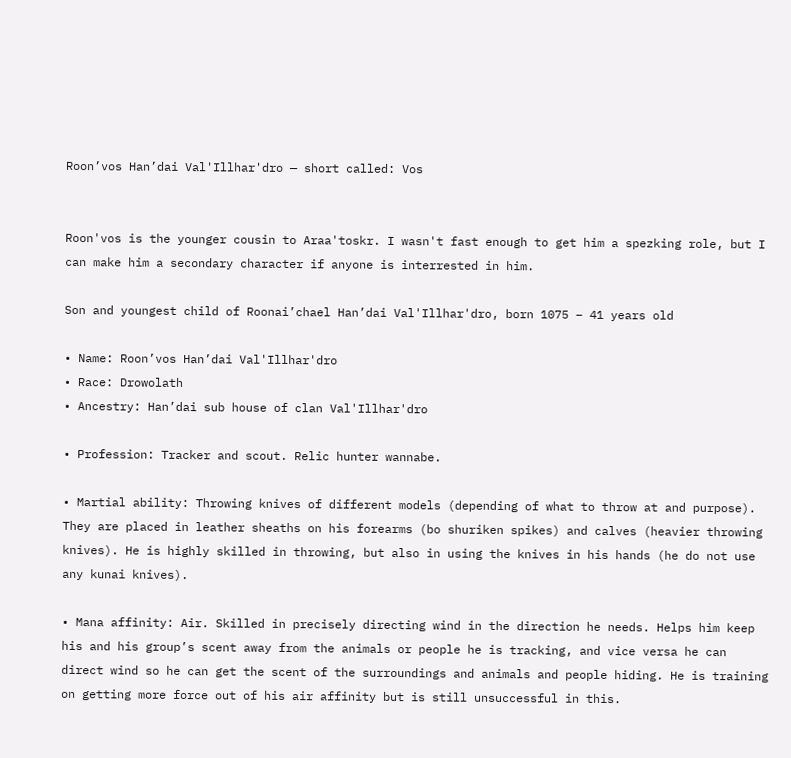Roon’vos Han’dai Val'Illhar'dro — short called: Vos


Roon'vos is the younger cousin to Araa'toskr. I wasn't fast enough to get him a spezking role, but I can make him a secondary character if anyone is interrested in him.

Son and youngest child of Roonai’chael Han’dai Val'Illhar'dro, born 1075 – 41 years old

• Name: Roon’vos Han’dai Val'Illhar'dro
• Race: Drowolath
• Ancestry: Han’dai sub house of clan Val'Illhar'dro

• Profession: Tracker and scout. Relic hunter wannabe.

• Martial ability: Throwing knives of different models (depending of what to throw at and purpose). They are placed in leather sheaths on his forearms (bo shuriken spikes) and calves (heavier throwing knives). He is highly skilled in throwing, but also in using the knives in his hands (he do not use any kunai knives).

• Mana affinity: Air. Skilled in precisely directing wind in the direction he needs. Helps him keep his and his group’s scent away from the animals or people he is tracking, and vice versa he can direct wind so he can get the scent of the surroundings and animals and people hiding. He is training on getting more force out of his air affinity but is still unsuccessful in this.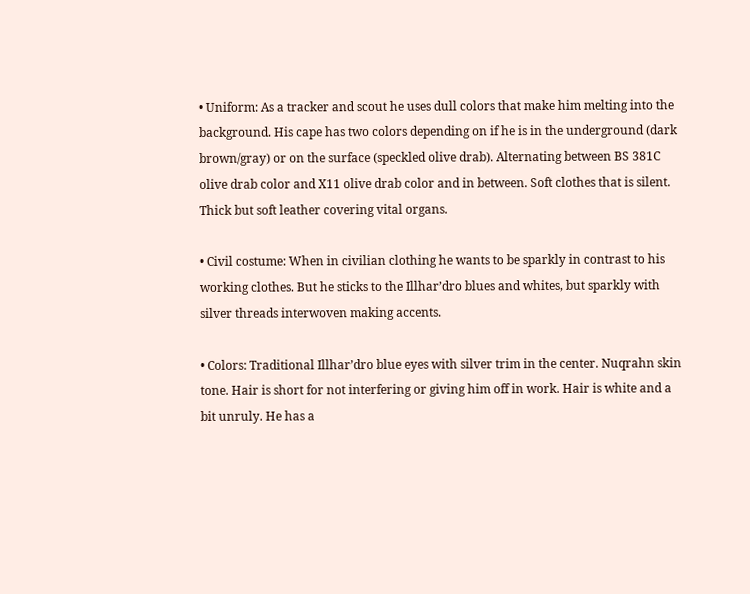• Uniform: As a tracker and scout he uses dull colors that make him melting into the background. His cape has two colors depending on if he is in the underground (dark brown/gray) or on the surface (speckled olive drab). Alternating between BS 381C olive drab color and X11 olive drab color and in between. Soft clothes that is silent. Thick but soft leather covering vital organs.

• Civil costume: When in civilian clothing he wants to be sparkly in contrast to his working clothes. But he sticks to the Illhar’dro blues and whites, but sparkly with silver threads interwoven making accents.

• Colors: Traditional Illhar’dro blue eyes with silver trim in the center. Nuqrahn skin tone. Hair is short for not interfering or giving him off in work. Hair is white and a bit unruly. He has a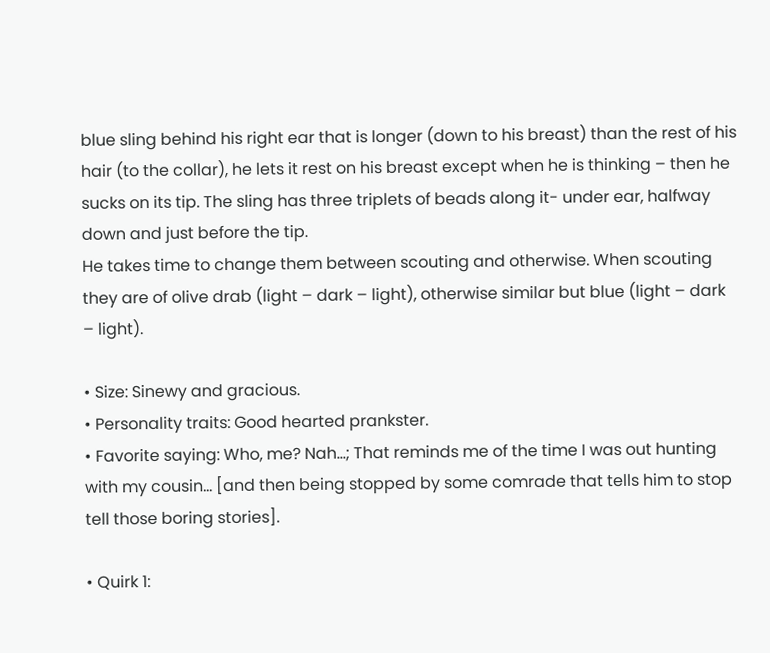blue sling behind his right ear that is longer (down to his breast) than the rest of his hair (to the collar), he lets it rest on his breast except when he is thinking – then he sucks on its tip. The sling has three triplets of beads along it- under ear, halfway down and just before the tip.
He takes time to change them between scouting and otherwise. When scouting they are of olive drab (light – dark – light), otherwise similar but blue (light – dark – light).

• Size: Sinewy and gracious.
• Personality traits: Good hearted prankster.
• Favorite saying: Who, me? Nah…; That reminds me of the time I was out hunting with my cousin… [and then being stopped by some comrade that tells him to stop tell those boring stories].

• Quirk 1: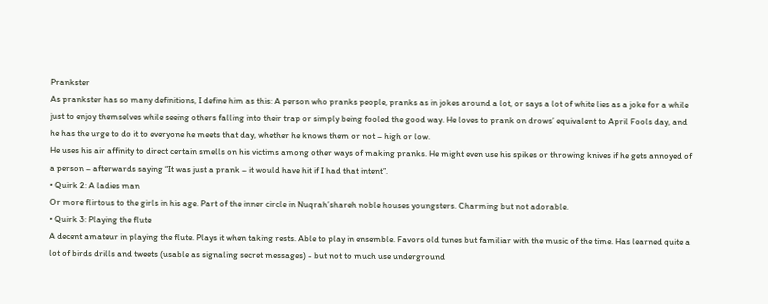Prankster
As prankster has so many definitions, I define him as this: A person who pranks people, pranks as in jokes around a lot, or says a lot of white lies as a joke for a while just to enjoy themselves while seeing others falling into their trap or simply being fooled the good way. He loves to prank on drows’ equivalent to April Fools day, and he has the urge to do it to everyone he meets that day, whether he knows them or not – high or low.
He uses his air affinity to direct certain smells on his victims among other ways of making pranks. He might even use his spikes or throwing knives if he gets annoyed of a person – afterwards saying “It was just a prank – it would have hit if I had that intent”.
• Quirk 2: A ladies man
Or more flirtous to the girls in his age. Part of the inner circle in Nuqrah’shareh noble houses youngsters. Charming but not adorable.
• Quirk 3: Playing the flute
A decent amateur in playing the flute. Plays it when taking rests. Able to play in ensemble. Favors old tunes but familiar with the music of the time. Has learned quite a lot of birds drills and tweets (usable as signaling secret messages) - but not to much use underground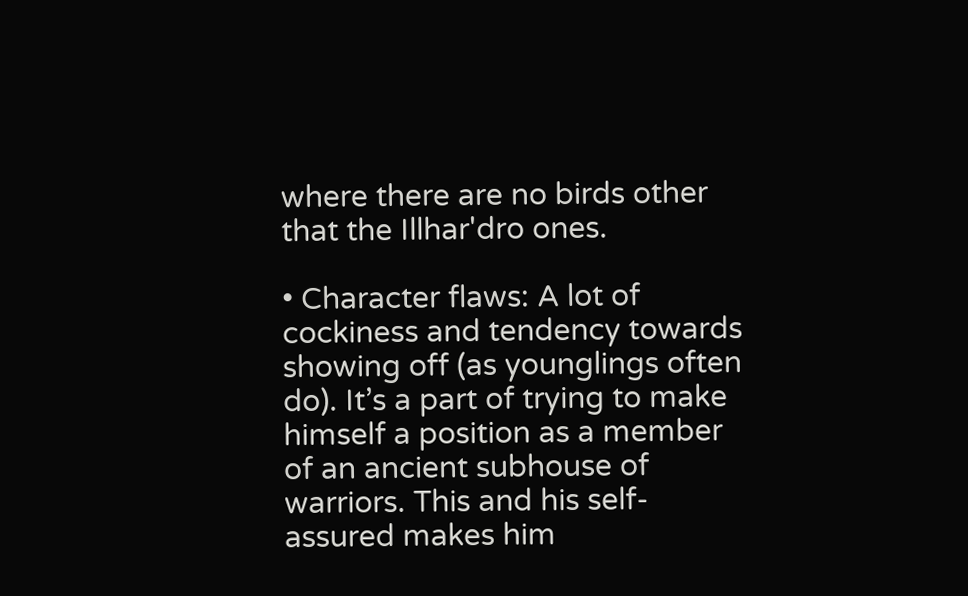where there are no birds other that the Illhar'dro ones.

• Character flaws: A lot of cockiness and tendency towards showing off (as younglings often do). It’s a part of trying to make himself a position as a member of an ancient subhouse of warriors. This and his self-assured makes him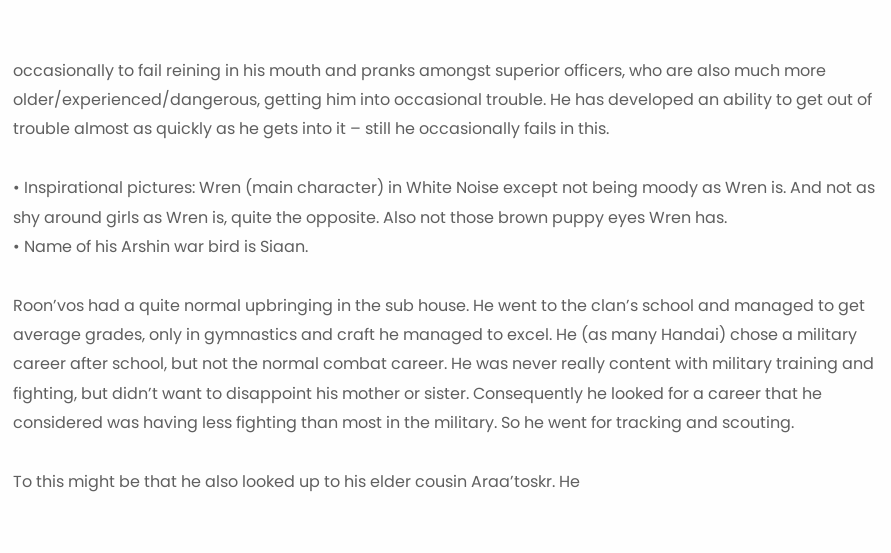occasionally to fail reining in his mouth and pranks amongst superior officers, who are also much more older/experienced/dangerous, getting him into occasional trouble. He has developed an ability to get out of trouble almost as quickly as he gets into it – still he occasionally fails in this.

• Inspirational pictures: Wren (main character) in White Noise except not being moody as Wren is. And not as shy around girls as Wren is, quite the opposite. Also not those brown puppy eyes Wren has.
• Name of his Arshin war bird is Siaan.

Roon’vos had a quite normal upbringing in the sub house. He went to the clan’s school and managed to get average grades, only in gymnastics and craft he managed to excel. He (as many Handai) chose a military career after school, but not the normal combat career. He was never really content with military training and fighting, but didn’t want to disappoint his mother or sister. Consequently he looked for a career that he considered was having less fighting than most in the military. So he went for tracking and scouting.

To this might be that he also looked up to his elder cousin Araa’toskr. He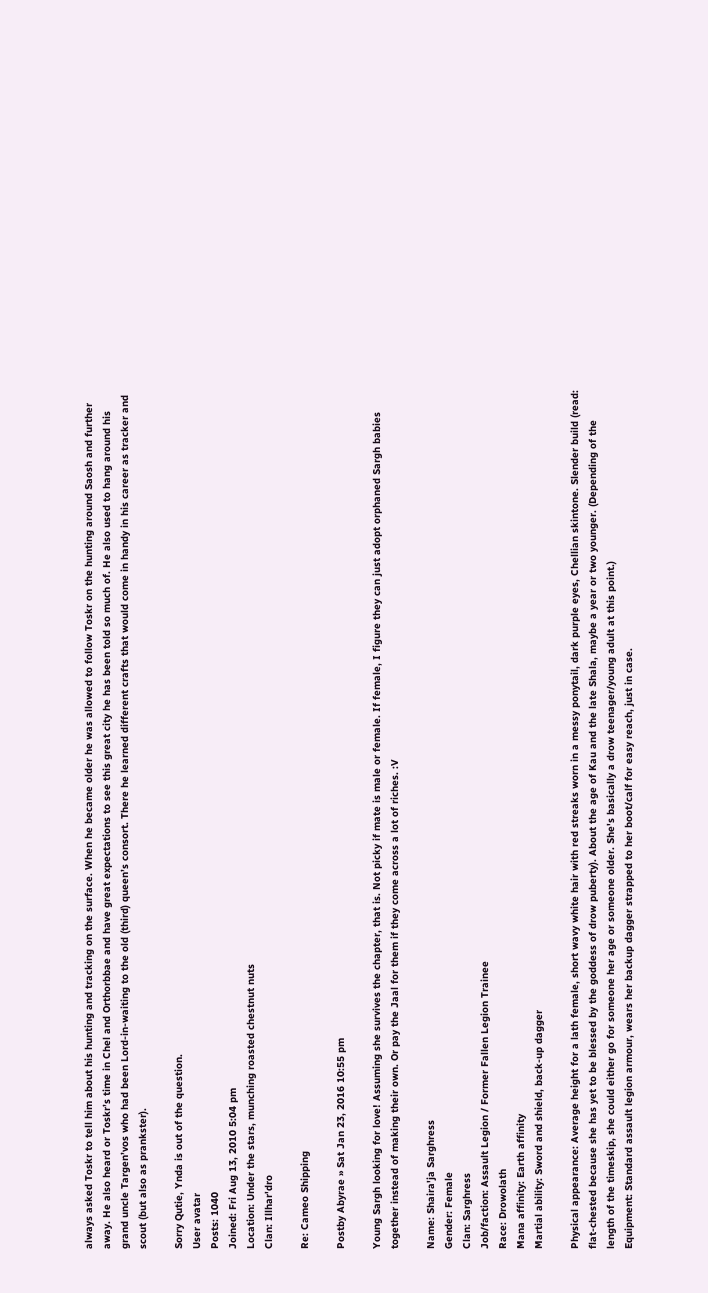always asked Toskr to tell him about his hunting and tracking on the surface. When he became older he was allowed to follow Toskr on the hunting around Saosh and further away. He also heard or Toskr’s time in Chel and Orthorbbae and have great expectations to see this great city he has been told so much of. He also used to hang around his grand uncle Targen’vos who had been Lord-in-waiting to the old (third) queen’s consort. There he learned different crafts that would come in handy in his career as tracker and scout (but also as prankster).

Sorry Qutie, Ynda is out of the question.
User avatar
Posts: 1040
Joined: Fri Aug 13, 2010 5:04 pm
Location: Under the stars, munching roasted chestnut nuts
Clan: Illhar'dro

Re: Cameo Shipping

Postby Abyrae » Sat Jan 23, 2016 10:55 pm

Young Sargh looking for love! Assuming she survives the chapter, that is. Not picky if mate is male or female. If female, I figure they can just adopt orphaned Sargh babies together instead of making their own. Or pay the Jaal for them if they come across a lot of riches. :V

Name: Shaira'ja Sarghress
Gender: Female
Clan: Sarghress
Job/faction: Assault Legion / Former Fallen Legion Trainee
Race: Drowolath
Mana affinity: Earth affinity
Martial ability: Sword and shield, back-up dagger

Physical appearance: Average height for a lath female, short wavy white hair with red streaks worn in a messy ponytail, dark purple eyes, Chellian skintone. Slender build (read: flat-chested because she has yet to be blessed by the goddess of drow puberty). About the age of Kau and the late Shala, maybe a year or two younger. (Depending of the length of the timeskip, she could either go for someone her age or someone older. She's basically a drow teenager/young adult at this point.)
Equipment: Standard assault legion armour, wears her backup dagger strapped to her boot/calf for easy reach, just in case.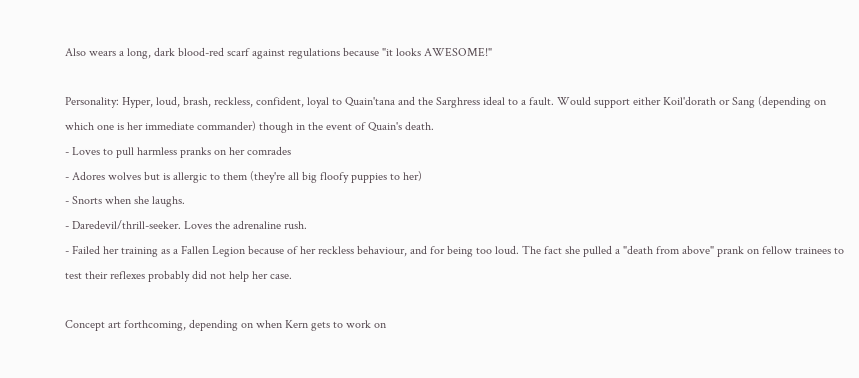Also wears a long, dark blood-red scarf against regulations because "it looks AWESOME!"

Personality: Hyper, loud, brash, reckless, confident, loyal to Quain'tana and the Sarghress ideal to a fault. Would support either Koil'dorath or Sang (depending on which one is her immediate commander) though in the event of Quain's death.
- Loves to pull harmless pranks on her comrades
- Adores wolves but is allergic to them (they're all big floofy puppies to her)
- Snorts when she laughs.
- Daredevil/thrill-seeker. Loves the adrenaline rush.
- Failed her training as a Fallen Legion because of her reckless behaviour, and for being too loud. The fact she pulled a "death from above" prank on fellow trainees to test their reflexes probably did not help her case.

Concept art forthcoming, depending on when Kern gets to work on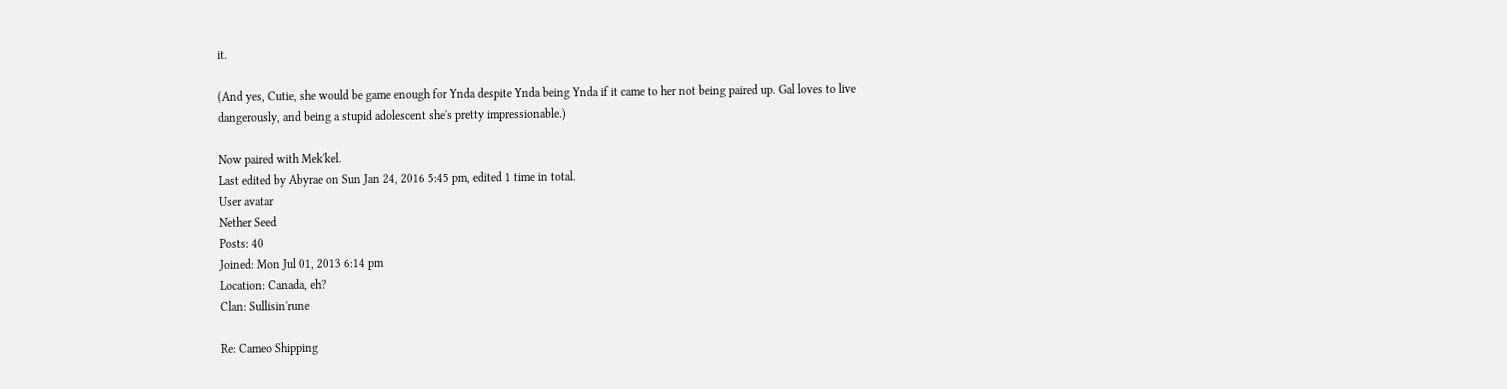it.

(And yes, Cutie, she would be game enough for Ynda despite Ynda being Ynda if it came to her not being paired up. Gal loves to live dangerously, and being a stupid adolescent she's pretty impressionable.)

Now paired with Mek'kel.
Last edited by Abyrae on Sun Jan 24, 2016 5:45 pm, edited 1 time in total.
User avatar
Nether Seed
Posts: 40
Joined: Mon Jul 01, 2013 6:14 pm
Location: Canada, eh?
Clan: Sullisin'rune

Re: Cameo Shipping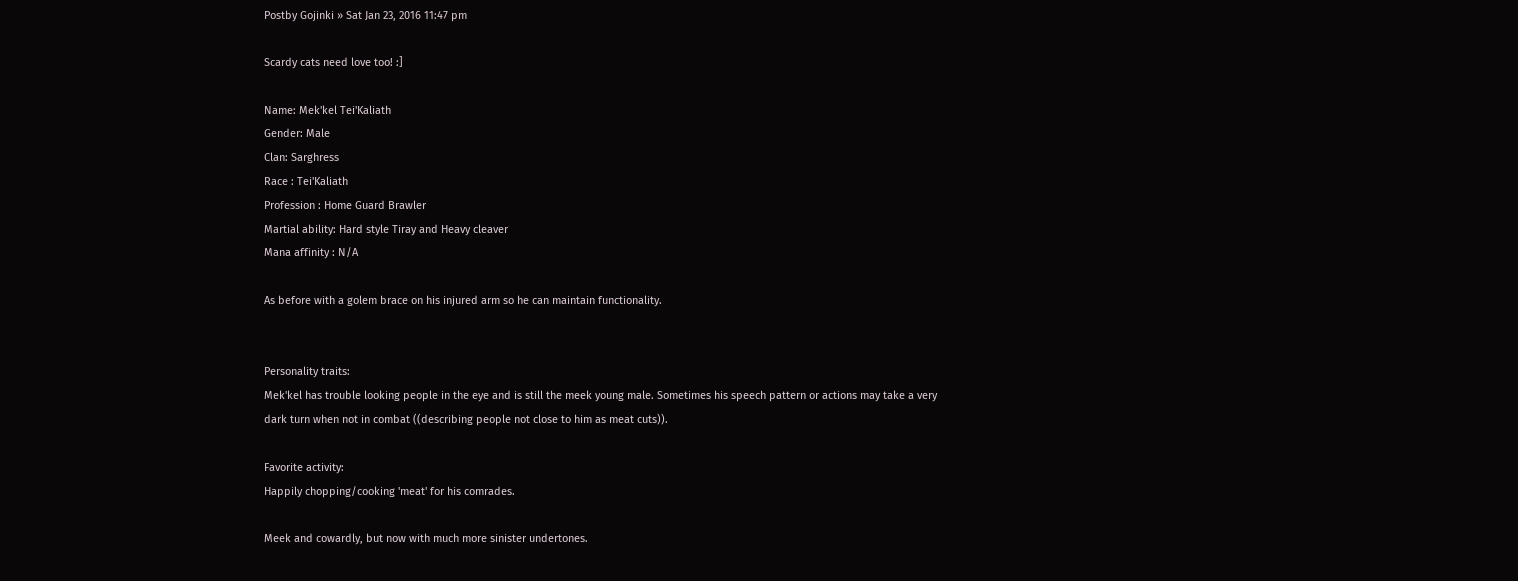Postby Gojinki » Sat Jan 23, 2016 11:47 pm

Scardy cats need love too! :]

Name: Mek'kel Tei'Kaliath
Gender: Male
Clan: Sarghress
Race : Tei'Kaliath
Profession : Home Guard Brawler
Martial ability: Hard style Tiray and Heavy cleaver
Mana affinity : N/A

As before with a golem brace on his injured arm so he can maintain functionality.


Personality traits:
Mek'kel has trouble looking people in the eye and is still the meek young male. Sometimes his speech pattern or actions may take a very dark turn when not in combat ((describing people not close to him as meat cuts)).

Favorite activity:
Happily chopping/cooking 'meat' for his comrades.

Meek and cowardly, but now with much more sinister undertones.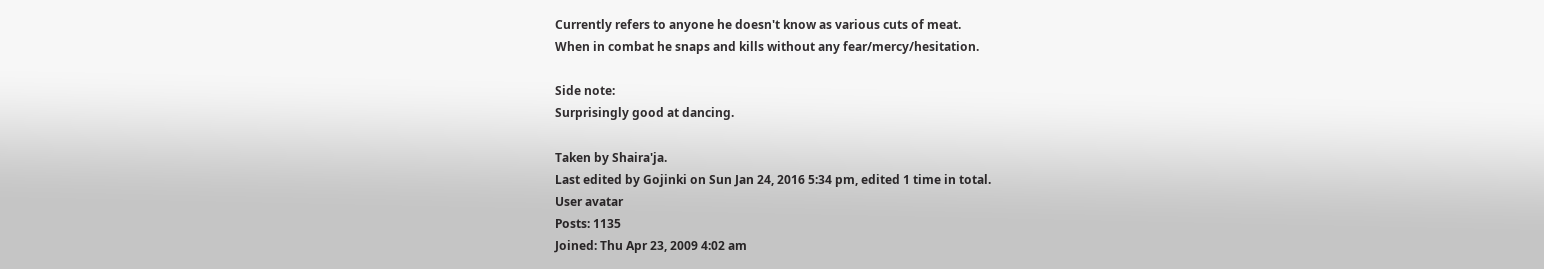Currently refers to anyone he doesn't know as various cuts of meat.
When in combat he snaps and kills without any fear/mercy/hesitation.

Side note:
Surprisingly good at dancing.

Taken by Shaira'ja.
Last edited by Gojinki on Sun Jan 24, 2016 5:34 pm, edited 1 time in total.
User avatar
Posts: 1135
Joined: Thu Apr 23, 2009 4:02 am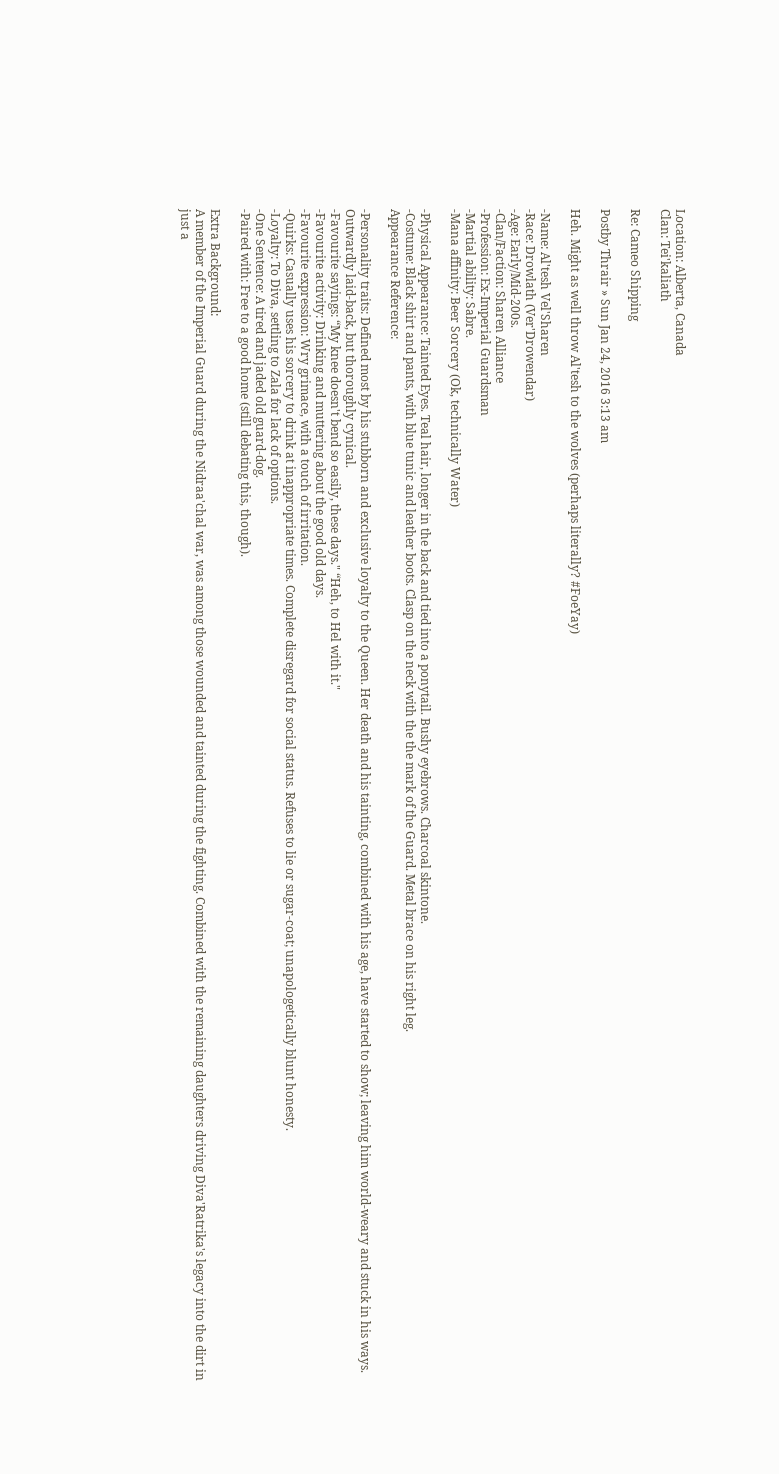Location: Alberta, Canada
Clan: Tei'kaliath

Re: Cameo Shipping

Postby Thrair » Sun Jan 24, 2016 3:13 am

Heh. Might as well throw Al'tesh to the wolves (perhaps literally? #FoeYay)

-Name: Al'tesh Vel'Sharen
-Race: Drowlath (Ver'Drowendar)
-Age: Early/Mid-200s.
-Clan/Faction: Sharen Alliance
-Profession: Ex-Imperial Guardsman
-Martial ability: Sabre.
-Mana affinity: Beer Sorcery (Ok, technically Water)

-Physical Appearance: Tainted Eyes. Teal hair, longer in the back and tied into a ponytail. Bushy eyebrows. Charcoal skintone.
-Costume: Black shirt and pants, with blue tunic and leather boots. Clasp on the neck with the the mark of the Guard. Metal brace on his right leg.
Appearance Reference:

-Personality traits: Defined most by his stubborn and exclusive loyalty to the Queen. Her death and his tainting, combined with his age, have started to show; leaving him world-weary and stuck in his ways. Outwardly laid-back, but thoroughly cynical.
-Favourite sayings: “My knee doesn't bend so easily, these days." “Heh, to Hel with it."
-Favourite activity: Drinking and muttering about the good old days.
-Favourite expression: Wry grimace, with a touch of irritation.
-Quirks: Casually uses his sorcery to drink at inappropriate times. Complete disregard for social status. Refuses to lie or sugar-coat; unapologetically blunt honesty.
-Loyalty: To Diva, settling to Zala for lack of options.
-One Sentence: A tired and jaded old guard-dog.
-Paired with: Free to a good home (still debating this, though).

Extra Background:
A member of the Imperial Guard during the Nidraa'chal war, was among those wounded and tainted during the fighting. Combined with the remaining daughters driving Diva'Ratrika's legacy into the dirt in just a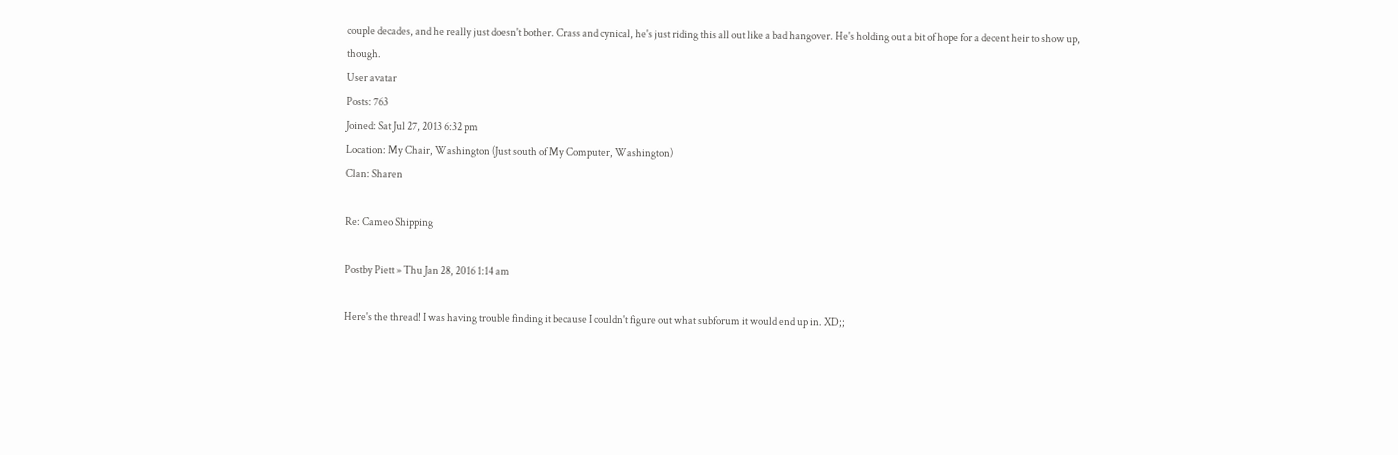couple decades, and he really just doesn't bother. Crass and cynical, he's just riding this all out like a bad hangover. He's holding out a bit of hope for a decent heir to show up, though.
User avatar
Posts: 763
Joined: Sat Jul 27, 2013 6:32 pm
Location: My Chair, Washington (Just south of My Computer, Washington)
Clan: Sharen

Re: Cameo Shipping

Postby Piett » Thu Jan 28, 2016 1:14 am

Here's the thread! I was having trouble finding it because I couldn't figure out what subforum it would end up in. XD;;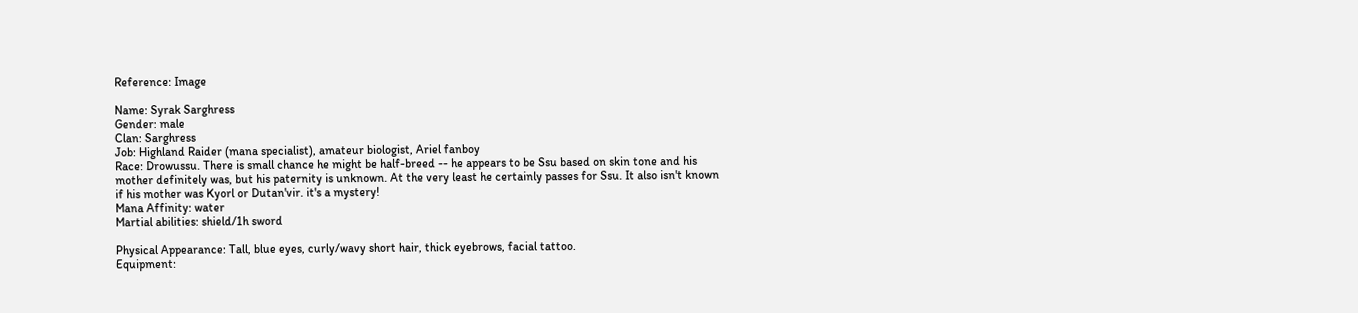Reference: Image

Name: Syrak Sarghress
Gender: male
Clan: Sarghress
Job: Highland Raider (mana specialist), amateur biologist, Ariel fanboy
Race: Drowussu. There is small chance he might be half-breed -- he appears to be Ssu based on skin tone and his mother definitely was, but his paternity is unknown. At the very least he certainly passes for Ssu. It also isn't known if his mother was Kyorl or Dutan'vir. it's a mystery!
Mana Affinity: water
Martial abilities: shield/1h sword

Physical Appearance: Tall, blue eyes, curly/wavy short hair, thick eyebrows, facial tattoo.
Equipment: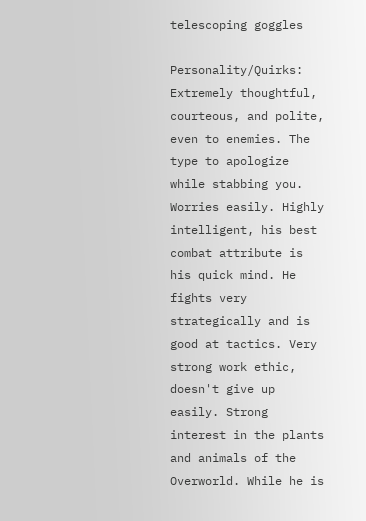telescoping goggles

Personality/Quirks: Extremely thoughtful, courteous, and polite, even to enemies. The type to apologize while stabbing you. Worries easily. Highly intelligent, his best combat attribute is his quick mind. He fights very strategically and is good at tactics. Very strong work ethic, doesn't give up easily. Strong interest in the plants and animals of the Overworld. While he is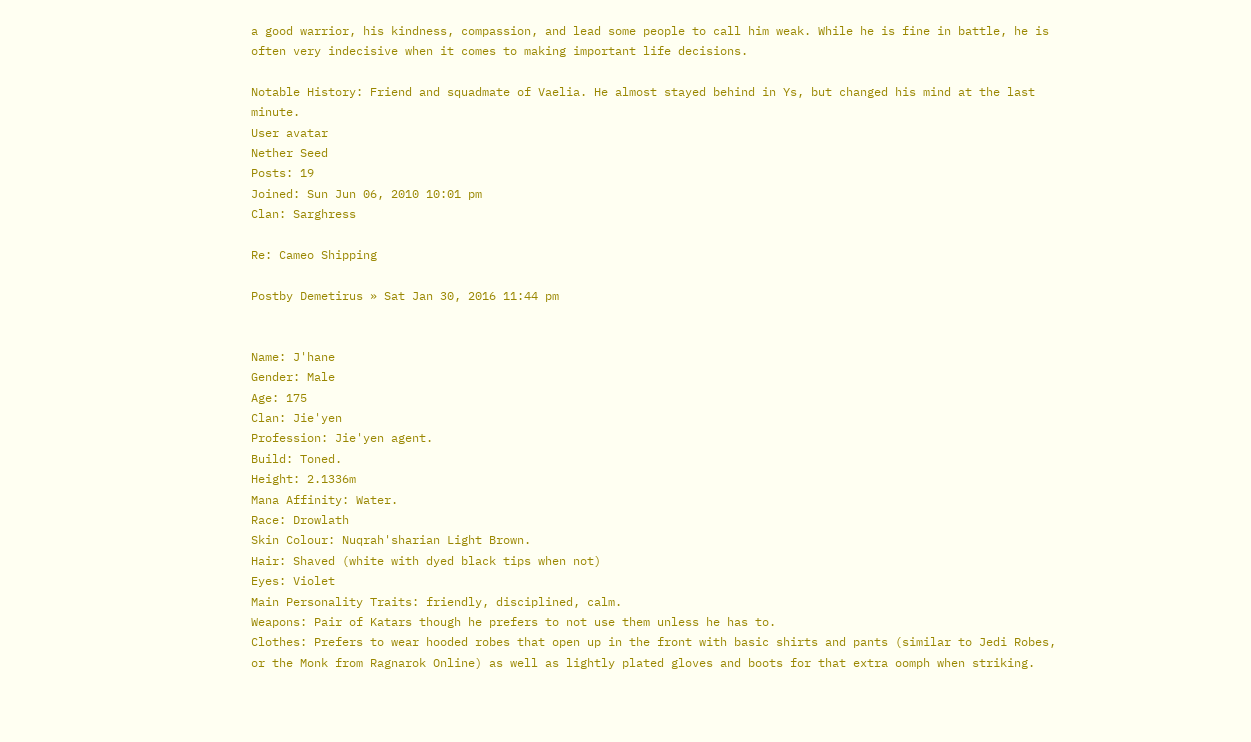a good warrior, his kindness, compassion, and lead some people to call him weak. While he is fine in battle, he is often very indecisive when it comes to making important life decisions.

Notable History: Friend and squadmate of Vaelia. He almost stayed behind in Ys, but changed his mind at the last minute.
User avatar
Nether Seed
Posts: 19
Joined: Sun Jun 06, 2010 10:01 pm
Clan: Sarghress

Re: Cameo Shipping

Postby Demetirus » Sat Jan 30, 2016 11:44 pm


Name: J'hane
Gender: Male
Age: 175
Clan: Jie'yen
Profession: Jie'yen agent.
Build: Toned.
Height: 2.1336m
Mana Affinity: Water.
Race: Drowlath
Skin Colour: Nuqrah'sharian Light Brown.
Hair: Shaved (white with dyed black tips when not)
Eyes: Violet
Main Personality Traits: friendly, disciplined, calm.
Weapons: Pair of Katars though he prefers to not use them unless he has to.
Clothes: Prefers to wear hooded robes that open up in the front with basic shirts and pants (similar to Jedi Robes, or the Monk from Ragnarok Online) as well as lightly plated gloves and boots for that extra oomph when striking.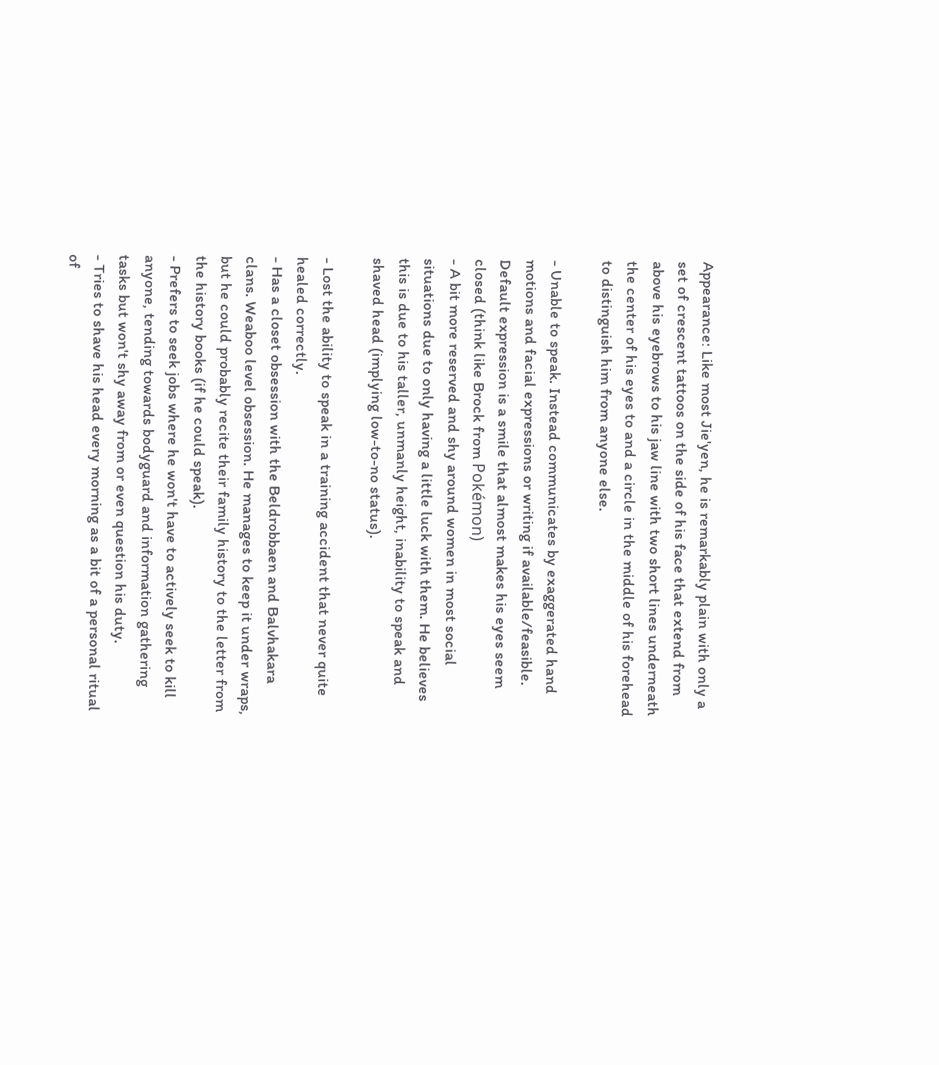Appearance: Like most Jie'yen, he is remarkably plain with only a set of crescent tattoos on the side of his face that extend from above his eyebrows to his jaw line with two short lines underneath the center of his eyes to and a circle in the middle of his forehead to distinguish him from anyone else.

- Unable to speak. Instead communicates by exaggerated hand motions and facial expressions or writing if available/feasible. Default expression is a smile that almost makes his eyes seem closed (think like Brock from Pokémon)
- A bit more reserved and shy around women in most social situations due to only having a little luck with them. He believes this is due to his taller, unmanly height, inability to speak and shaved head (implying low-to-no status).

- Lost the ability to speak in a training accident that never quite healed correctly.
- Has a closet obsession with the Beldrobbaen and Balvhakara clans. Weaboo level obsession. He manages to keep it under wraps, but he could probably recite their family history to the letter from the history books (if he could speak).
- Prefers to seek jobs where he won't have to actively seek to kill anyone, tending towards bodyguard and information gathering tasks but won't shy away from or even question his duty.
- Tries to shave his head every morning as a bit of a personal ritual of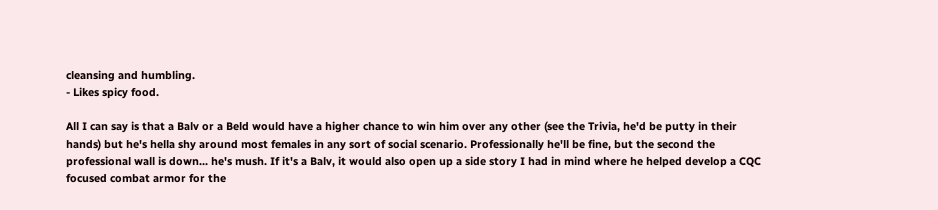cleansing and humbling.
- Likes spicy food.

All I can say is that a Balv or a Beld would have a higher chance to win him over any other (see the Trivia, he'd be putty in their hands) but he's hella shy around most females in any sort of social scenario. Professionally he'll be fine, but the second the professional wall is down... he's mush. If it's a Balv, it would also open up a side story I had in mind where he helped develop a CQC focused combat armor for the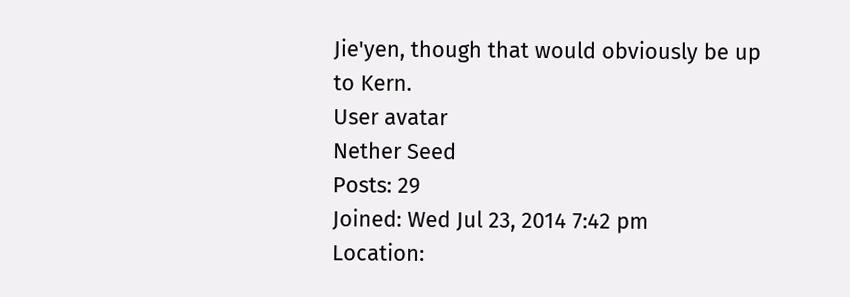Jie'yen, though that would obviously be up to Kern.
User avatar
Nether Seed
Posts: 29
Joined: Wed Jul 23, 2014 7:42 pm
Location: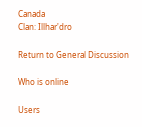Canada
Clan: Illhar'dro

Return to General Discussion

Who is online

Users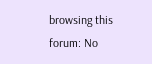browsing this forum: No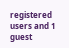registered users and 1 guest